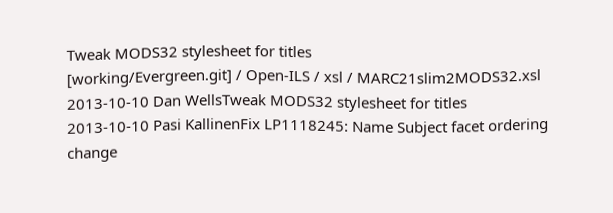Tweak MODS32 stylesheet for titles
[working/Evergreen.git] / Open-ILS / xsl / MARC21slim2MODS32.xsl
2013-10-10 Dan WellsTweak MODS32 stylesheet for titles
2013-10-10 Pasi KallinenFix LP1118245: Name Subject facet ordering change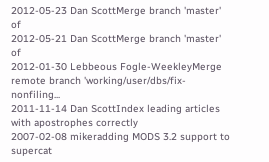2012-05-23 Dan ScottMerge branch 'master' of
2012-05-21 Dan ScottMerge branch 'master' of
2012-01-30 Lebbeous Fogle-WeekleyMerge remote branch 'working/user/dbs/fix-nonfiling...
2011-11-14 Dan ScottIndex leading articles with apostrophes correctly
2007-02-08 mikeradding MODS 3.2 support to supercat